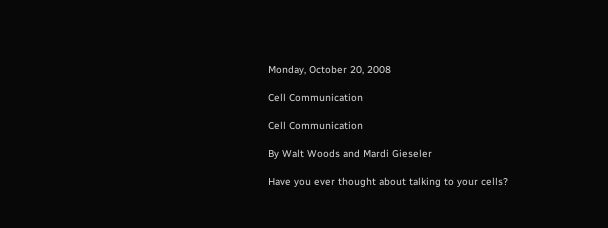Monday, October 20, 2008

Cell Communication

Cell Communication

By Walt Woods and Mardi Gieseler

Have you ever thought about talking to your cells?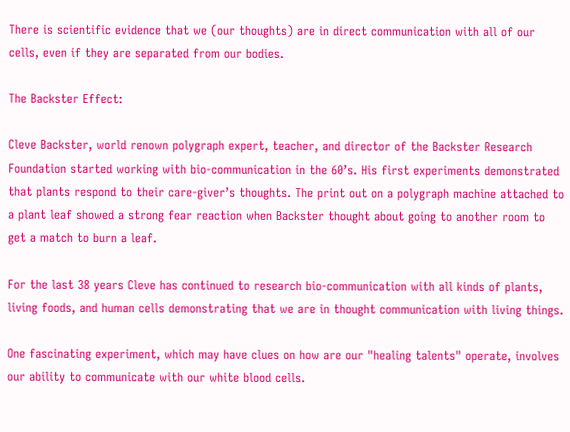There is scientific evidence that we (our thoughts) are in direct communication with all of our cells, even if they are separated from our bodies.

The Backster Effect:

Cleve Backster, world renown polygraph expert, teacher, and director of the Backster Research Foundation started working with bio-communication in the 60’s. His first experiments demonstrated that plants respond to their care-giver’s thoughts. The print out on a polygraph machine attached to a plant leaf showed a strong fear reaction when Backster thought about going to another room to get a match to burn a leaf.

For the last 38 years Cleve has continued to research bio-communication with all kinds of plants, living foods, and human cells demonstrating that we are in thought communication with living things.

One fascinating experiment, which may have clues on how are our "healing talents" operate, involves our ability to communicate with our white blood cells.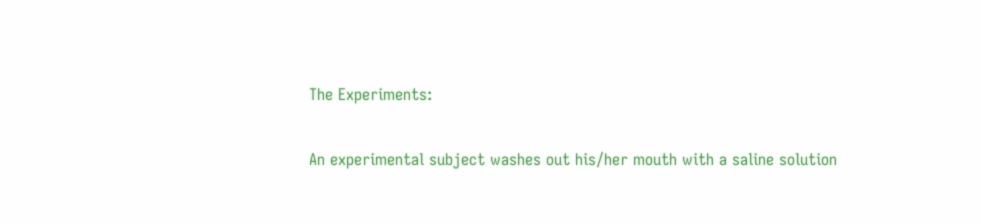The Experiments:

An experimental subject washes out his/her mouth with a saline solution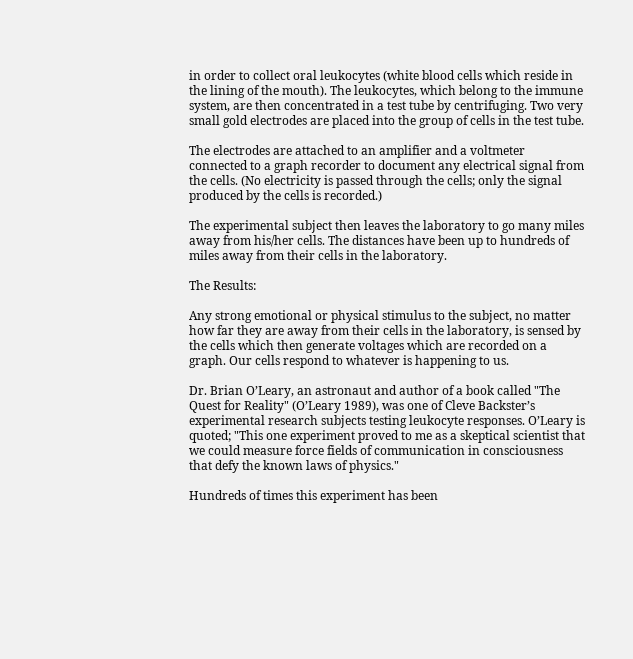in order to collect oral leukocytes (white blood cells which reside in the lining of the mouth). The leukocytes, which belong to the immune system, are then concentrated in a test tube by centrifuging. Two very small gold electrodes are placed into the group of cells in the test tube.

The electrodes are attached to an amplifier and a voltmeter connected to a graph recorder to document any electrical signal from the cells. (No electricity is passed through the cells; only the signal produced by the cells is recorded.)

The experimental subject then leaves the laboratory to go many miles away from his/her cells. The distances have been up to hundreds of miles away from their cells in the laboratory.

The Results:

Any strong emotional or physical stimulus to the subject, no matter how far they are away from their cells in the laboratory, is sensed by the cells which then generate voltages which are recorded on a graph. Our cells respond to whatever is happening to us.

Dr. Brian O’Leary, an astronaut and author of a book called "The Quest for Reality" (O’Leary 1989), was one of Cleve Backster’s experimental research subjects testing leukocyte responses. O’Leary is quoted; "This one experiment proved to me as a skeptical scientist that we could measure force fields of communication in consciousness that defy the known laws of physics."

Hundreds of times this experiment has been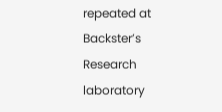repeated at Backster’s Research laboratory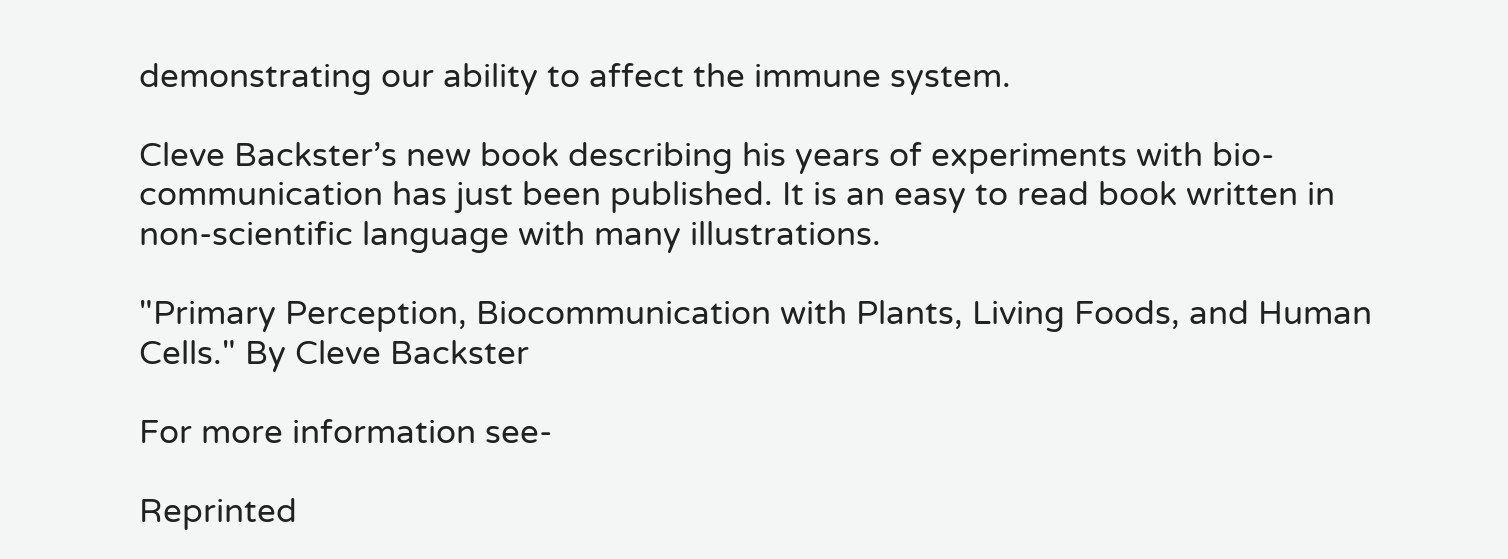demonstrating our ability to affect the immune system.

Cleve Backster’s new book describing his years of experiments with bio-communication has just been published. It is an easy to read book written in non-scientific language with many illustrations.

"Primary Perception, Biocommunication with Plants, Living Foods, and Human Cells." By Cleve Backster

For more information see-

Reprinted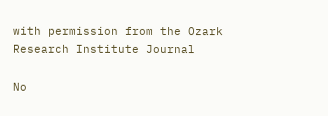with permission from the Ozark Research Institute Journal

No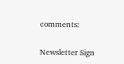comments:

Newsletter Sign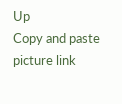Up
Copy and paste picture link